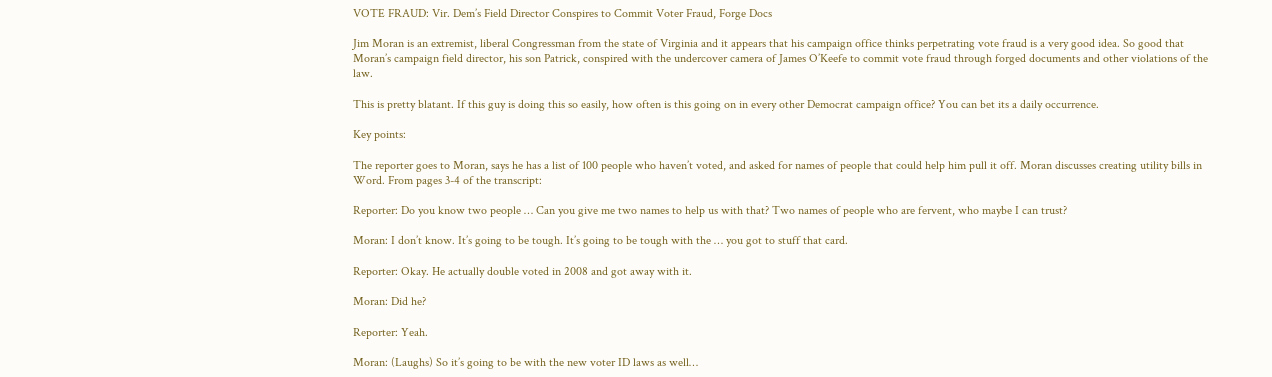VOTE FRAUD: Vir. Dem’s Field Director Conspires to Commit Voter Fraud, Forge Docs

Jim Moran is an extremist, liberal Congressman from the state of Virginia and it appears that his campaign office thinks perpetrating vote fraud is a very good idea. So good that Moran’s campaign field director, his son Patrick, conspired with the undercover camera of James O’Keefe to commit vote fraud through forged documents and other violations of the law.

This is pretty blatant. If this guy is doing this so easily, how often is this going on in every other Democrat campaign office? You can bet its a daily occurrence.

Key points:

The reporter goes to Moran, says he has a list of 100 people who haven’t voted, and asked for names of people that could help him pull it off. Moran discusses creating utility bills in Word. From pages 3-4 of the transcript:

Reporter: Do you know two people … Can you give me two names to help us with that? Two names of people who are fervent, who maybe I can trust?

Moran: I don’t know. It’s going to be tough. It’s going to be tough with the … you got to stuff that card.

Reporter: Okay. He actually double voted in 2008 and got away with it.

Moran: Did he?

Reporter: Yeah.

Moran: (Laughs) So it’s going to be with the new voter ID laws as well…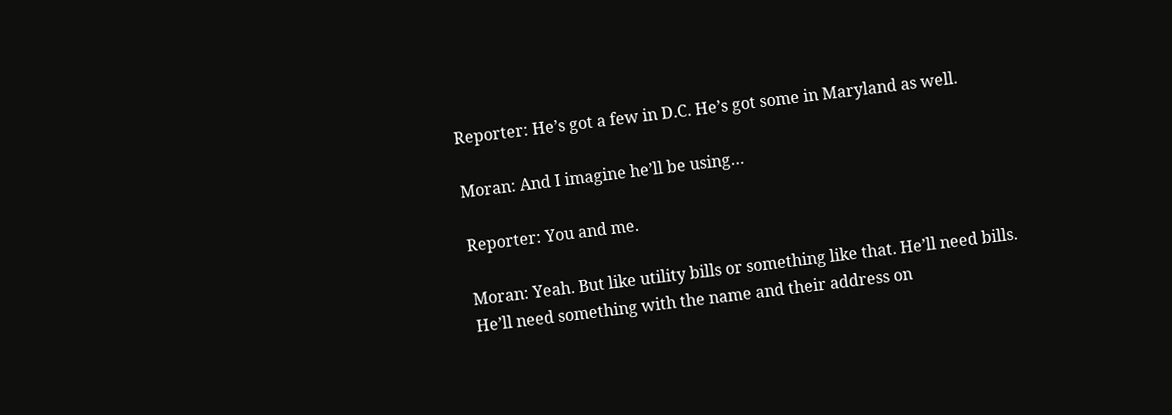Reporter: He’s got a few in D.C. He’s got some in Maryland as well.

Moran: And I imagine he’ll be using…

Reporter: You and me.

Moran: Yeah. But like utility bills or something like that. He’ll need bills. He’ll need something with the name and their address on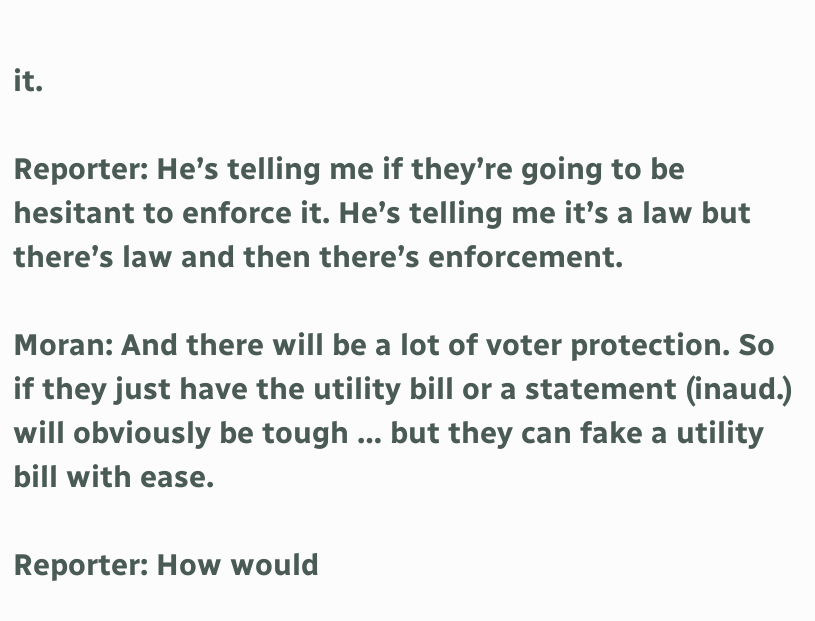it.

Reporter: He’s telling me if they’re going to be hesitant to enforce it. He’s telling me it’s a law but there’s law and then there’s enforcement.

Moran: And there will be a lot of voter protection. So if they just have the utility bill or a statement (inaud.) will obviously be tough … but they can fake a utility bill with ease.

Reporter: How would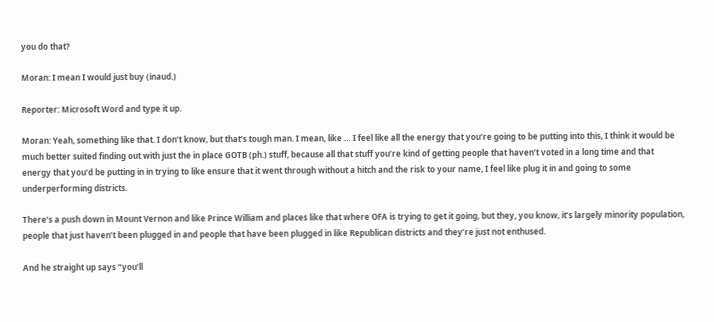you do that?

Moran: I mean I would just buy (inaud.)

Reporter: Microsoft Word and type it up.

Moran: Yeah, something like that. I don’t know, but that’s tough man. I mean, like … I feel like all the energy that you’re going to be putting into this, I think it would be much better suited finding out with just the in place GOTB (ph.) stuff, because all that stuff you’re kind of getting people that haven’t voted in a long time and that energy that you’d be putting in in trying to like ensure that it went through without a hitch and the risk to your name, I feel like plug it in and going to some underperforming districts.

There’s a push down in Mount Vernon and like Prince William and places like that where OFA is trying to get it going, but they, you know, it’s largely minority population, people that just haven’t been plugged in and people that have been plugged in like Republican districts and they’re just not enthused.

And he straight up says “you’ll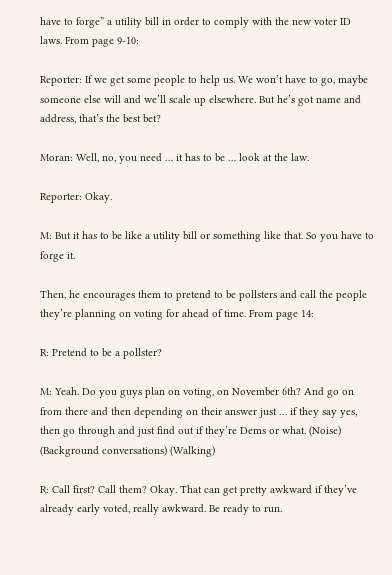have to forge” a utility bill in order to comply with the new voter ID laws. From page 9-10:

Reporter: If we get some people to help us. We won’t have to go, maybe someone else will and we’ll scale up elsewhere. But he’s got name and address, that’s the best bet?

Moran: Well, no, you need … it has to be … look at the law.

Reporter: Okay.

M: But it has to be like a utility bill or something like that. So you have to forge it.

Then, he encourages them to pretend to be pollsters and call the people they’re planning on voting for ahead of time. From page 14:

R: Pretend to be a pollster?

M: Yeah. Do you guys plan on voting, on November 6th? And go on from there and then depending on their answer just … if they say yes, then go through and just find out if they’re Dems or what. (Noise) (Background conversations) (Walking)

R: Call first? Call them? Okay. That can get pretty awkward if they’ve already early voted, really awkward. Be ready to run.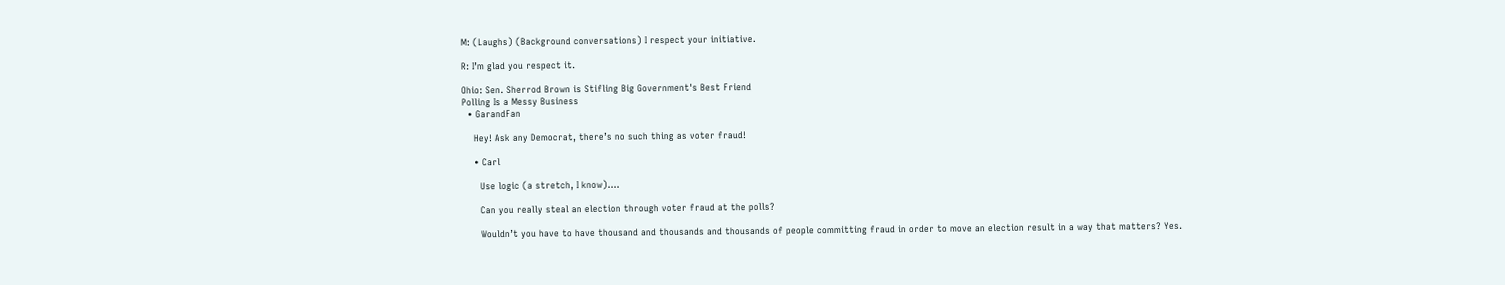M: (Laughs) (Background conversations) I respect your initiative.

R: I’m glad you respect it.

Ohio: Sen. Sherrod Brown is Stifling Big Government's Best Friend
Polling Is a Messy Business
  • GarandFan

    Hey! Ask any Democrat, there’s no such thing as voter fraud!

    • Carl

      Use logic (a stretch, I know)….

      Can you really steal an election through voter fraud at the polls?

      Wouldn’t you have to have thousand and thousands and thousands of people committing fraud in order to move an election result in a way that matters? Yes.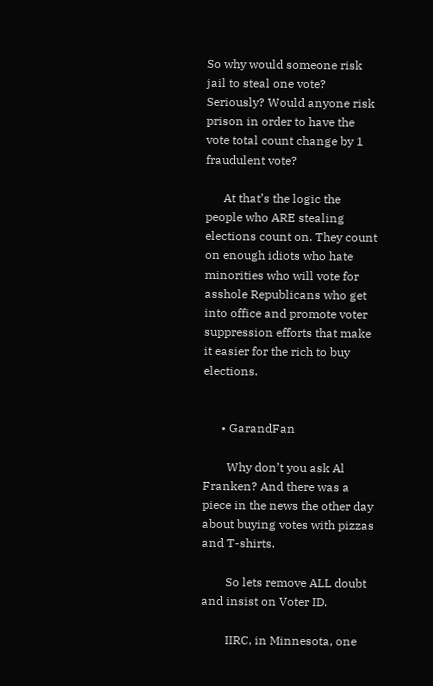So why would someone risk jail to steal one vote? Seriously? Would anyone risk prison in order to have the vote total count change by 1 fraudulent vote?

      At that’s the logic the people who ARE stealing elections count on. They count on enough idiots who hate minorities who will vote for asshole Republicans who get into office and promote voter suppression efforts that make it easier for the rich to buy elections.


      • GarandFan

        Why don’t you ask Al Franken? And there was a piece in the news the other day about buying votes with pizzas and T-shirts.

        So lets remove ALL doubt and insist on Voter ID.

        IIRC, in Minnesota, one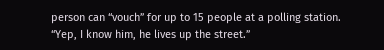person can “vouch” for up to 15 people at a polling station. “Yep, I know him, he lives up the street.”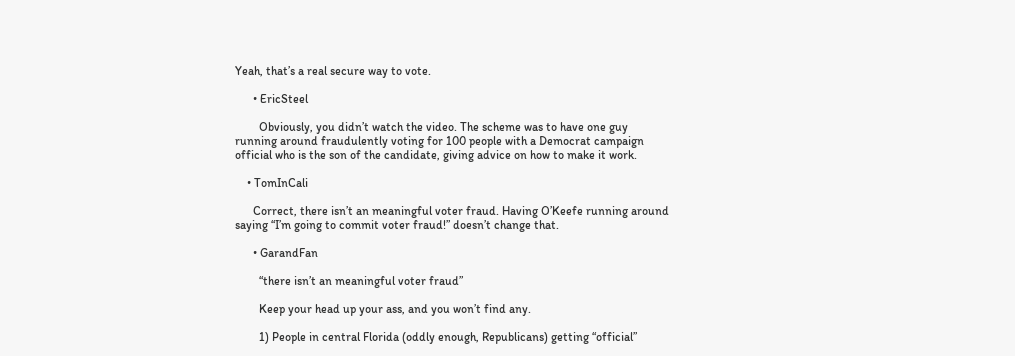Yeah, that’s a real secure way to vote.

      • EricSteel

        Obviously, you didn’t watch the video. The scheme was to have one guy running around fraudulently voting for 100 people with a Democrat campaign official who is the son of the candidate, giving advice on how to make it work.

    • TomInCali

      Correct, there isn’t an meaningful voter fraud. Having O’Keefe running around saying “I’m going to commit voter fraud!” doesn’t change that.

      • GarandFan

        “there isn’t an meaningful voter fraud”

        Keep your head up your ass, and you won’t find any.

        1) People in central Florida (oddly enough, Republicans) getting “official”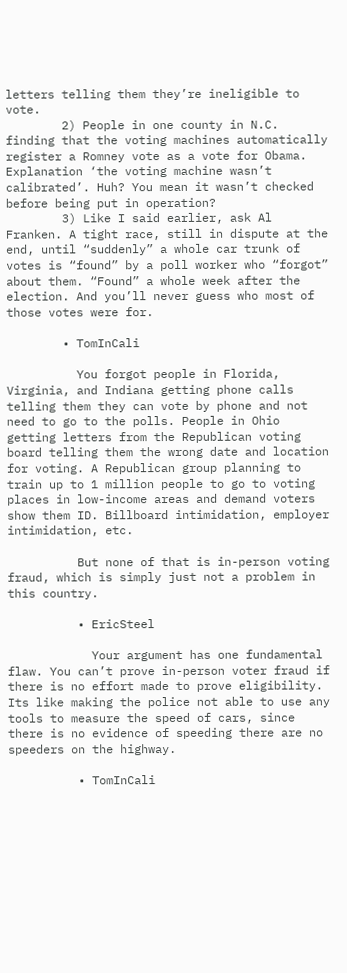letters telling them they’re ineligible to vote.
        2) People in one county in N.C. finding that the voting machines automatically register a Romney vote as a vote for Obama. Explanation ‘the voting machine wasn’t calibrated’. Huh? You mean it wasn’t checked before being put in operation?
        3) Like I said earlier, ask Al Franken. A tight race, still in dispute at the end, until “suddenly” a whole car trunk of votes is “found” by a poll worker who “forgot” about them. “Found” a whole week after the election. And you’ll never guess who most of those votes were for.

        • TomInCali

          You forgot people in Florida, Virginia, and Indiana getting phone calls telling them they can vote by phone and not need to go to the polls. People in Ohio getting letters from the Republican voting board telling them the wrong date and location for voting. A Republican group planning to train up to 1 million people to go to voting places in low-income areas and demand voters show them ID. Billboard intimidation, employer intimidation, etc.

          But none of that is in-person voting fraud, which is simply just not a problem in this country.

          • EricSteel

            Your argument has one fundamental flaw. You can’t prove in-person voter fraud if there is no effort made to prove eligibility. Its like making the police not able to use any tools to measure the speed of cars, since there is no evidence of speeding there are no speeders on the highway.

          • TomInCali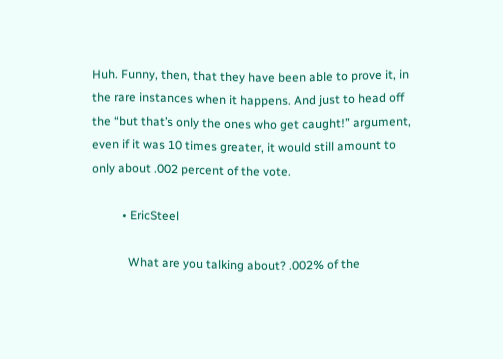Huh. Funny, then, that they have been able to prove it, in the rare instances when it happens. And just to head off the “but that’s only the ones who get caught!” argument, even if it was 10 times greater, it would still amount to only about .002 percent of the vote.

          • EricSteel

            What are you talking about? .002% of the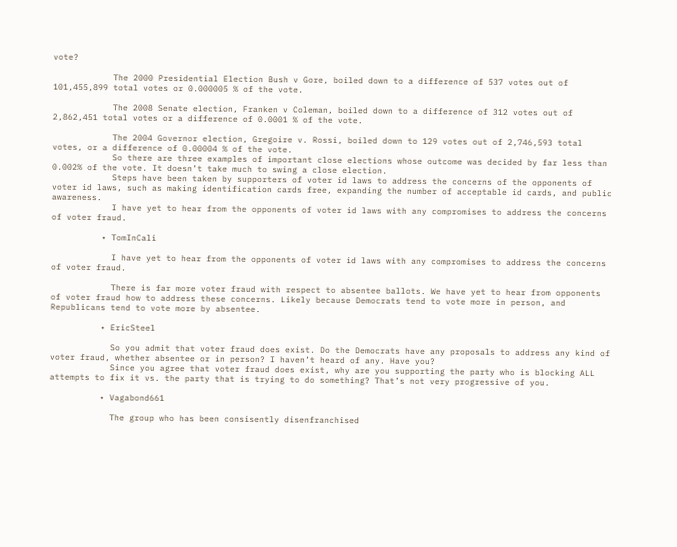vote?

            The 2000 Presidential Election Bush v Gore, boiled down to a difference of 537 votes out of 101,455,899 total votes or 0.000005 % of the vote.

            The 2008 Senate election, Franken v Coleman, boiled down to a difference of 312 votes out of 2,862,451 total votes or a difference of 0.0001 % of the vote.

            The 2004 Governor election, Gregoire v. Rossi, boiled down to 129 votes out of 2,746,593 total votes, or a difference of 0.00004 % of the vote.
            So there are three examples of important close elections whose outcome was decided by far less than 0.002% of the vote. It doesn’t take much to swing a close election.
            Steps have been taken by supporters of voter id laws to address the concerns of the opponents of voter id laws, such as making identification cards free, expanding the number of acceptable id cards, and public awareness.
            I have yet to hear from the opponents of voter id laws with any compromises to address the concerns of voter fraud.

          • TomInCali

            I have yet to hear from the opponents of voter id laws with any compromises to address the concerns of voter fraud.

            There is far more voter fraud with respect to absentee ballots. We have yet to hear from opponents of voter fraud how to address these concerns. Likely because Democrats tend to vote more in person, and Republicans tend to vote more by absentee.

          • EricSteel

            So you admit that voter fraud does exist. Do the Democrats have any proposals to address any kind of voter fraud, whether absentee or in person? I haven’t heard of any. Have you?
            Since you agree that voter fraud does exist, why are you supporting the party who is blocking ALL attempts to fix it vs. the party that is trying to do something? That’s not very progressive of you.

          • Vagabond661

            The group who has been consisently disenfranchised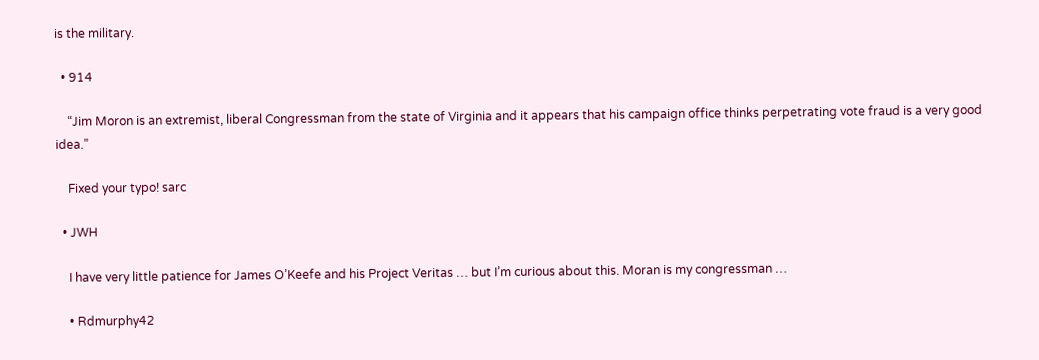is the military.

  • 914

    “Jim Moron is an extremist, liberal Congressman from the state of Virginia and it appears that his campaign office thinks perpetrating vote fraud is a very good idea.”

    Fixed your typo! sarc

  • JWH

    I have very little patience for James O’Keefe and his Project Veritas … but I’m curious about this. Moran is my congressman …

    • Rdmurphy42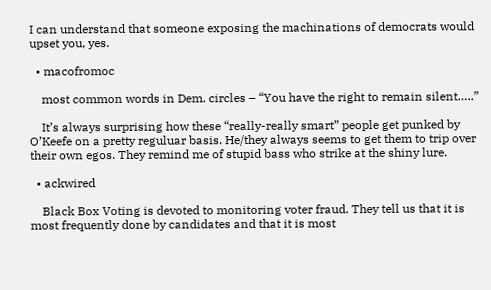I can understand that someone exposing the machinations of democrats would upset you, yes.

  • macofromoc

    most common words in Dem. circles – “You have the right to remain silent…..”

    It’s always surprising how these “really-really smart” people get punked by O’Keefe on a pretty reguluar basis. He/they always seems to get them to trip over their own egos. They remind me of stupid bass who strike at the shiny lure.

  • ackwired

    Black Box Voting is devoted to monitoring voter fraud. They tell us that it is most frequently done by candidates and that it is most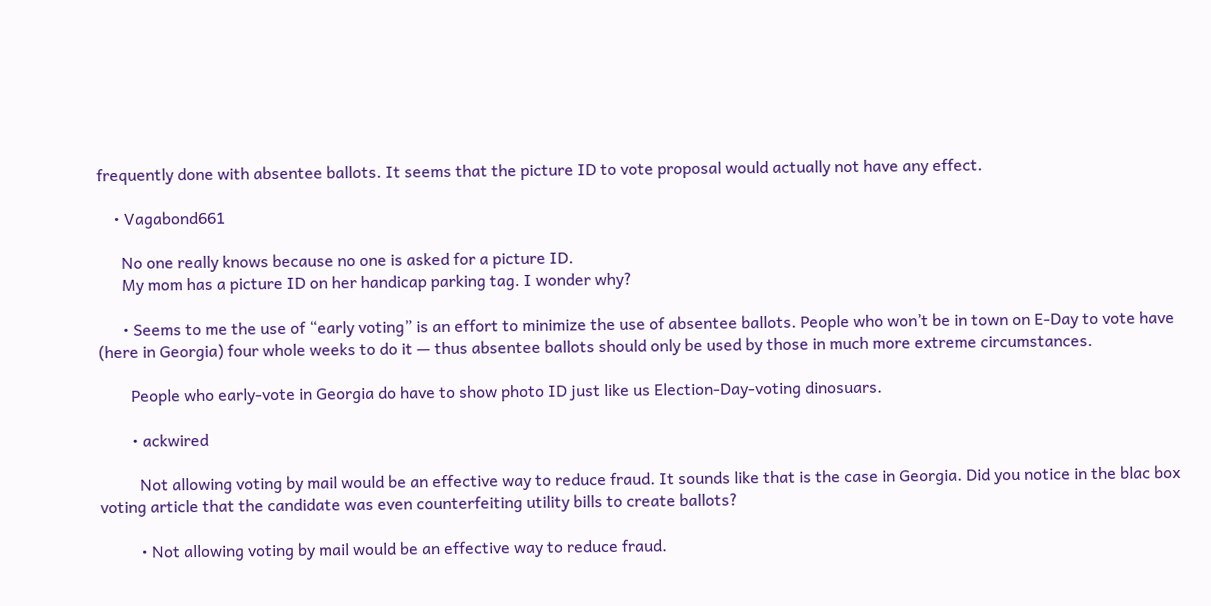frequently done with absentee ballots. It seems that the picture ID to vote proposal would actually not have any effect.

    • Vagabond661

      No one really knows because no one is asked for a picture ID.
      My mom has a picture ID on her handicap parking tag. I wonder why?

      • Seems to me the use of “early voting” is an effort to minimize the use of absentee ballots. People who won’t be in town on E-Day to vote have (here in Georgia) four whole weeks to do it — thus absentee ballots should only be used by those in much more extreme circumstances.

        People who early-vote in Georgia do have to show photo ID just like us Election-Day-voting dinosuars.

        • ackwired

          Not allowing voting by mail would be an effective way to reduce fraud. It sounds like that is the case in Georgia. Did you notice in the blac box voting article that the candidate was even counterfeiting utility bills to create ballots?

          • Not allowing voting by mail would be an effective way to reduce fraud.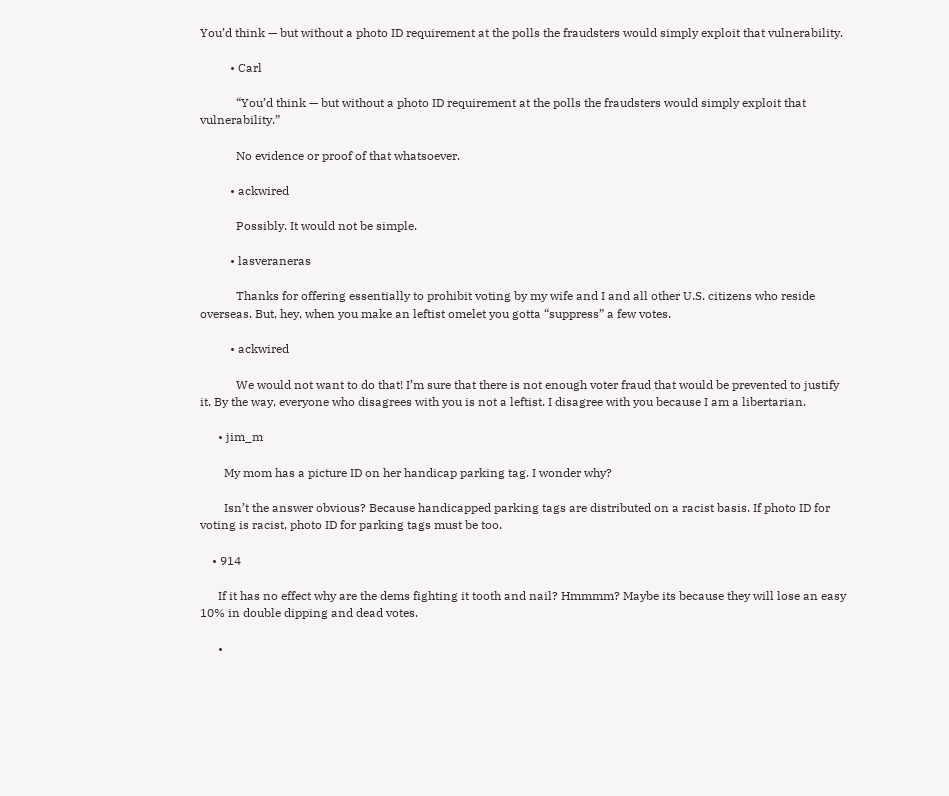You’d think — but without a photo ID requirement at the polls the fraudsters would simply exploit that vulnerability.

          • Carl

            “You’d think — but without a photo ID requirement at the polls the fraudsters would simply exploit that vulnerability.”

            No evidence or proof of that whatsoever.

          • ackwired

            Possibly. It would not be simple.

          • lasveraneras

            Thanks for offering essentially to prohibit voting by my wife and I and all other U.S. citizens who reside overseas. But, hey, when you make an leftist omelet you gotta “suppress” a few votes.

          • ackwired

            We would not want to do that! I’m sure that there is not enough voter fraud that would be prevented to justify it. By the way, everyone who disagrees with you is not a leftist. I disagree with you because I am a libertarian.

      • jim_m

        My mom has a picture ID on her handicap parking tag. I wonder why?

        Isn’t the answer obvious? Because handicapped parking tags are distributed on a racist basis. If photo ID for voting is racist, photo ID for parking tags must be too.

    • 914

      If it has no effect why are the dems fighting it tooth and nail? Hmmmm? Maybe its because they will lose an easy 10% in double dipping and dead votes.

      •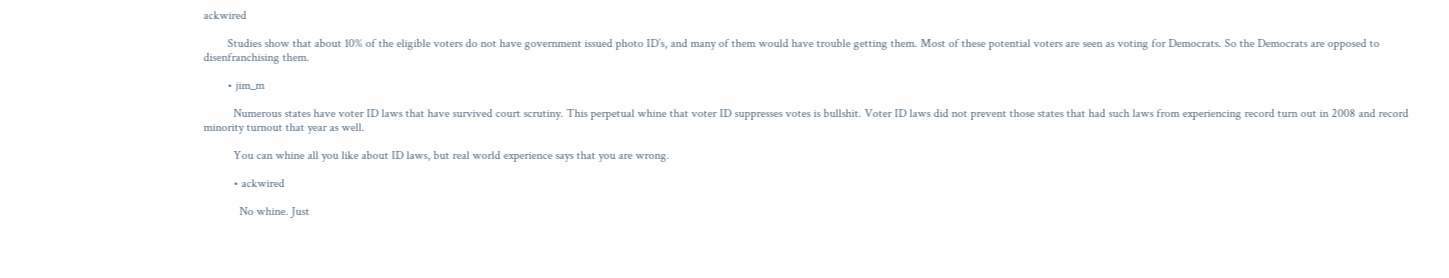ackwired

        Studies show that about 10% of the eligible voters do not have government issued photo ID’s, and many of them would have trouble getting them. Most of these potential voters are seen as voting for Democrats. So the Democrats are opposed to disenfranchising them.

        • jim_m

          Numerous states have voter ID laws that have survived court scrutiny. This perpetual whine that voter ID suppresses votes is bullshit. Voter ID laws did not prevent those states that had such laws from experiencing record turn out in 2008 and record minority turnout that year as well.

          You can whine all you like about ID laws, but real world experience says that you are wrong.

          • ackwired

            No whine. Just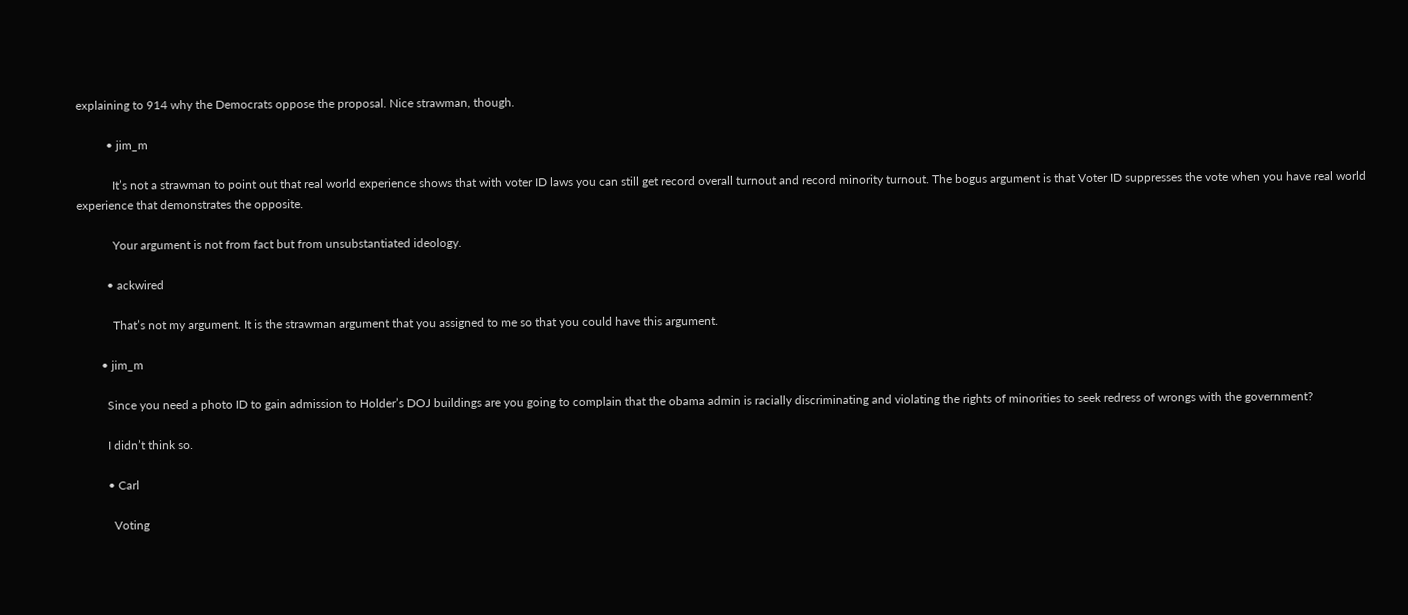explaining to 914 why the Democrats oppose the proposal. Nice strawman, though.

          • jim_m

            It’s not a strawman to point out that real world experience shows that with voter ID laws you can still get record overall turnout and record minority turnout. The bogus argument is that Voter ID suppresses the vote when you have real world experience that demonstrates the opposite.

            Your argument is not from fact but from unsubstantiated ideology.

          • ackwired

            That’s not my argument. It is the strawman argument that you assigned to me so that you could have this argument.

        • jim_m

          Since you need a photo ID to gain admission to Holder’s DOJ buildings are you going to complain that the obama admin is racially discriminating and violating the rights of minorities to seek redress of wrongs with the government?

          I didn’t think so.

          • Carl

            Voting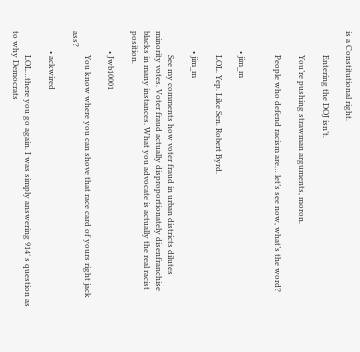is a Constitutional right.

            Entering the DOJ isn’t.

            You’re pushing strawman arguments, moron.

            People who defend racism are… let’s see now, what’s the word?


          • jim_m

            LOL. Yep. Like Sen. Robert Byrd.

          • jim_m

            See my comments how voter fraud in urban districts dilutes minority votes. Voter fraud actually disproportionately disenfranchise blacks in many instances. What you advocate is actually the real racist position.

          • Jwb10001

            You know where you can shove that race card of yours right jack ass?

          • ackwired

            LOL…there you go again. I was simply answering 914′ s question as to why Democrats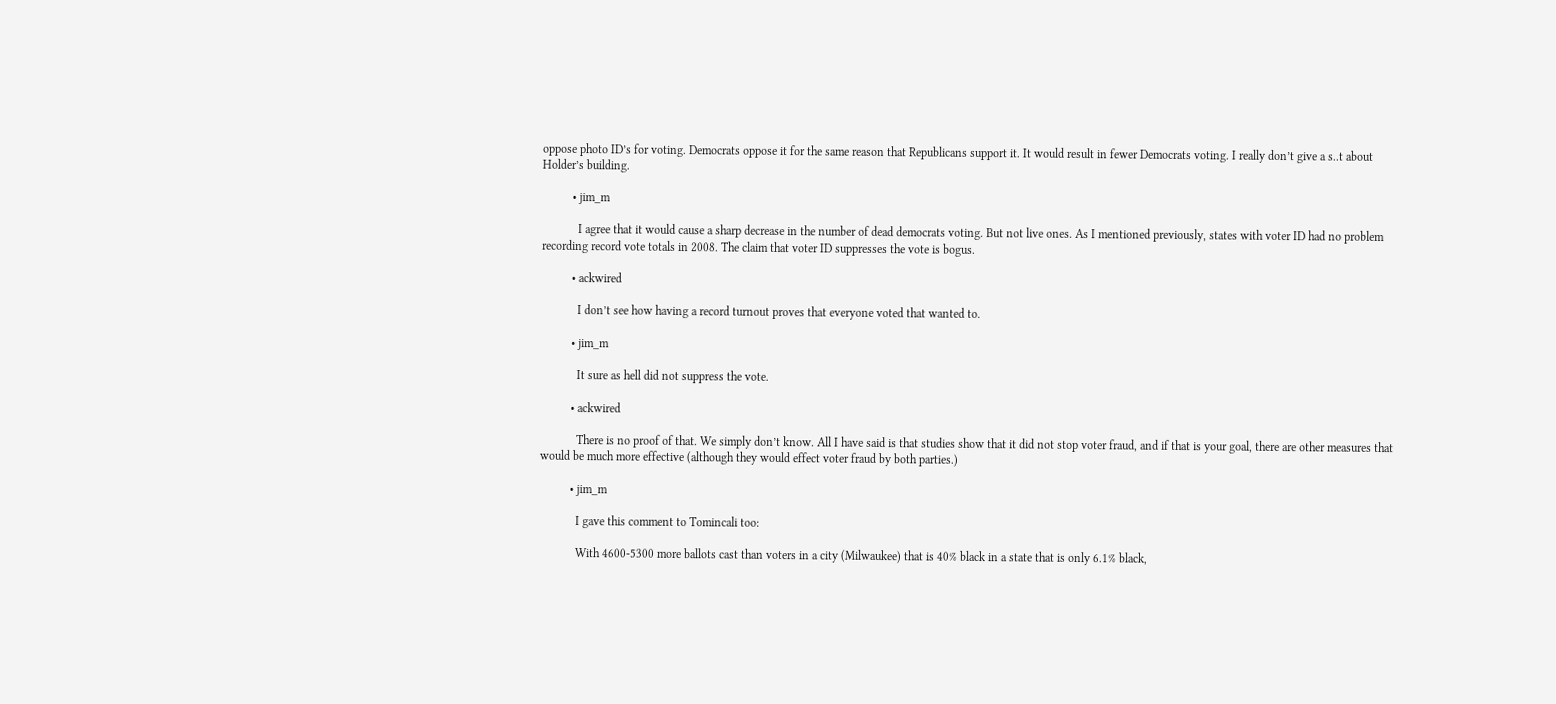oppose photo ID’s for voting. Democrats oppose it for the same reason that Republicans support it. It would result in fewer Democrats voting. I really don’t give a s..t about Holder’s building.

          • jim_m

            I agree that it would cause a sharp decrease in the number of dead democrats voting. But not live ones. As I mentioned previously, states with voter ID had no problem recording record vote totals in 2008. The claim that voter ID suppresses the vote is bogus.

          • ackwired

            I don’t see how having a record turnout proves that everyone voted that wanted to.

          • jim_m

            It sure as hell did not suppress the vote.

          • ackwired

            There is no proof of that. We simply don’t know. All I have said is that studies show that it did not stop voter fraud, and if that is your goal, there are other measures that would be much more effective (although they would effect voter fraud by both parties.)

          • jim_m

            I gave this comment to Tomincali too:

            With 4600-5300 more ballots cast than voters in a city (Milwaukee) that is 40% black in a state that is only 6.1% black,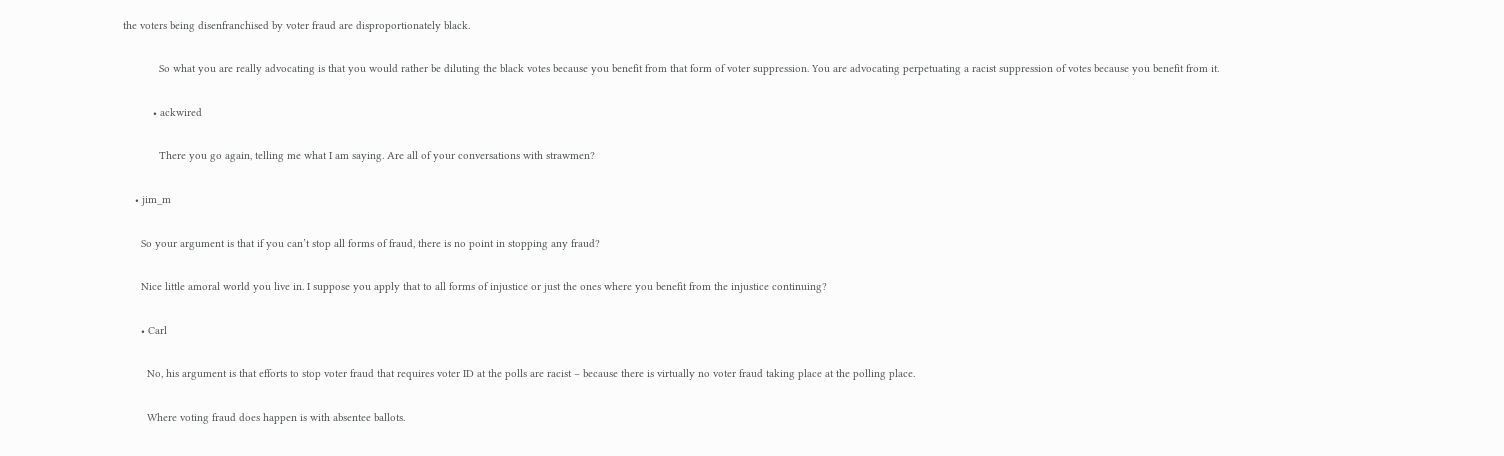the voters being disenfranchised by voter fraud are disproportionately black.

            So what you are really advocating is that you would rather be diluting the black votes because you benefit from that form of voter suppression. You are advocating perpetuating a racist suppression of votes because you benefit from it.

          • ackwired

            There you go again, telling me what I am saying. Are all of your conversations with strawmen?

    • jim_m

      So your argument is that if you can’t stop all forms of fraud, there is no point in stopping any fraud?

      Nice little amoral world you live in. I suppose you apply that to all forms of injustice or just the ones where you benefit from the injustice continuing?

      • Carl

        No, his argument is that efforts to stop voter fraud that requires voter ID at the polls are racist – because there is virtually no voter fraud taking place at the polling place.

        Where voting fraud does happen is with absentee ballots.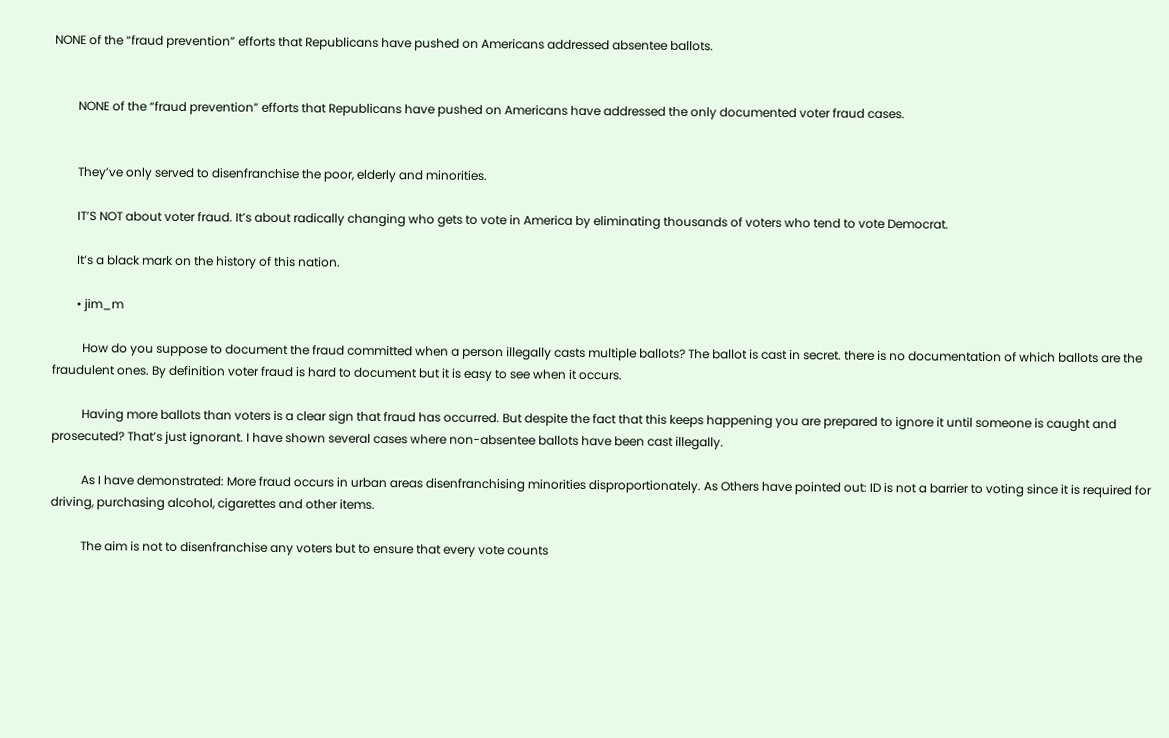NONE of the “fraud prevention” efforts that Republicans have pushed on Americans addressed absentee ballots.


        NONE of the “fraud prevention” efforts that Republicans have pushed on Americans have addressed the only documented voter fraud cases.


        They’ve only served to disenfranchise the poor, elderly and minorities.

        IT’S NOT about voter fraud. It’s about radically changing who gets to vote in America by eliminating thousands of voters who tend to vote Democrat.

        It’s a black mark on the history of this nation.

        • jim_m

          How do you suppose to document the fraud committed when a person illegally casts multiple ballots? The ballot is cast in secret. there is no documentation of which ballots are the fraudulent ones. By definition voter fraud is hard to document but it is easy to see when it occurs.

          Having more ballots than voters is a clear sign that fraud has occurred. But despite the fact that this keeps happening you are prepared to ignore it until someone is caught and prosecuted? That’s just ignorant. I have shown several cases where non-absentee ballots have been cast illegally.

          As I have demonstrated: More fraud occurs in urban areas disenfranchising minorities disproportionately. As Others have pointed out: ID is not a barrier to voting since it is required for driving, purchasing alcohol, cigarettes and other items.

          The aim is not to disenfranchise any voters but to ensure that every vote counts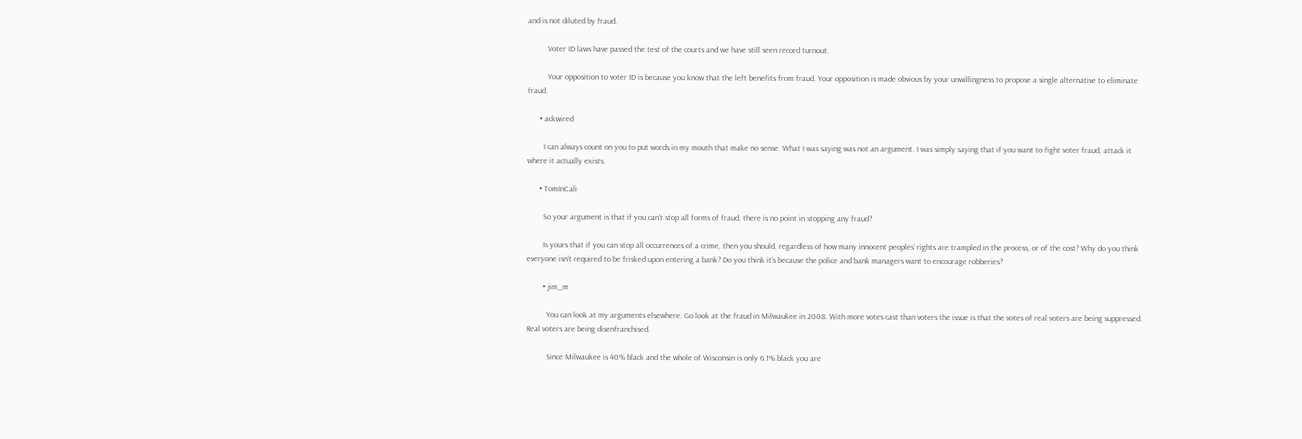and is not diluted by fraud.

          Voter ID laws have passed the test of the courts and we have still seen record turnout.

          Your opposition to voter ID is because you know that the left benefits from fraud. Your opposition is made obvious by your unwillingness to propose a single alternative to eliminate fraud.

      • ackwired

        I can always count on you to put words in my mouth that make no sense. What I was saying was not an argument. I was simply saying that if you want to fight voter fraud, attack it where it actually exists.

      • TomInCali

        So your argument is that if you can’t stop all forms of fraud, there is no point in stopping any fraud?

        Is yours that if you can stop all occurrences of a crime, then you should, regardless of how many innocent peoples’ rights are trampled in the process, or of the cost? Why do you think everyone isn’t required to be frisked upon entering a bank? Do you think it’s because the police and bank managers want to encourage robberies?

        • jim_m

          You can look at my arguments elsewhere. Go look at the fraud in Milwaukee in 2008. With more votes cast than voters the issue is that the votes of real voters are being suppressed. Real voters are being disenfranchised.

          Since Milwaukee is 40% black and the whole of Wisconsin is only 6.1% black you are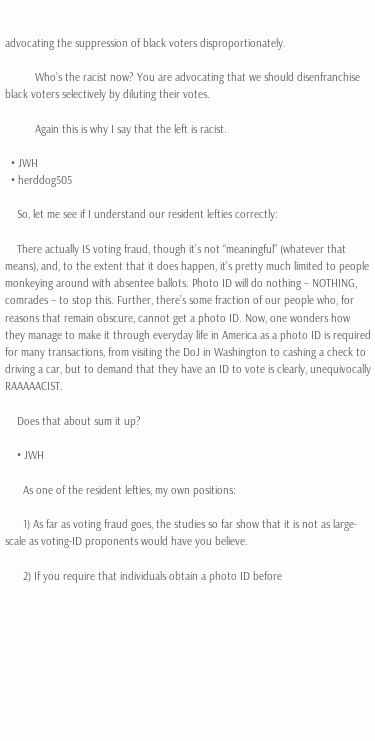advocating the suppression of black voters disproportionately.

          Who’s the racist now? You are advocating that we should disenfranchise black voters selectively by diluting their votes.

          Again this is why I say that the left is racist.

  • JWH
  • herddog505

    So, let me see if I understand our resident lefties correctly:

    There actually IS voting fraud, though it’s not “meaningful” (whatever that means), and, to the extent that it does happen, it’s pretty much limited to people monkeying around with absentee ballots. Photo ID will do nothing – NOTHING, comrades – to stop this. Further, there’s some fraction of our people who, for reasons that remain obscure, cannot get a photo ID. Now, one wonders how they manage to make it through everyday life in America as a photo ID is required for many transactions, from visiting the DoJ in Washington to cashing a check to driving a car, but to demand that they have an ID to vote is clearly, unequivocally RAAAAACIST.

    Does that about sum it up?

    • JWH

      As one of the resident lefties, my own positions:

      1) As far as voting fraud goes, the studies so far show that it is not as large-scale as voting-ID proponents would have you believe.

      2) If you require that individuals obtain a photo ID before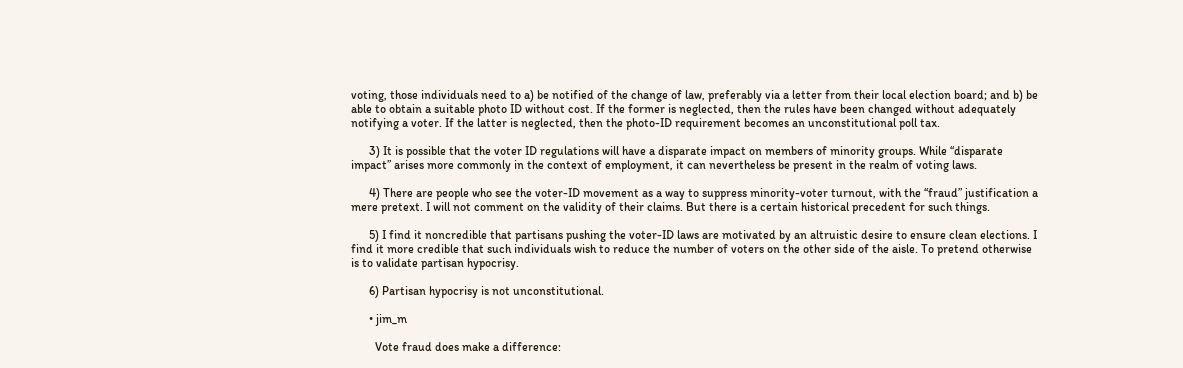voting, those individuals need to a) be notified of the change of law, preferably via a letter from their local election board; and b) be able to obtain a suitable photo ID without cost. If the former is neglected, then the rules have been changed without adequately notifying a voter. If the latter is neglected, then the photo-ID requirement becomes an unconstitutional poll tax.

      3) It is possible that the voter ID regulations will have a disparate impact on members of minority groups. While “disparate impact” arises more commonly in the context of employment, it can nevertheless be present in the realm of voting laws.

      4) There are people who see the voter-ID movement as a way to suppress minority-voter turnout, with the “fraud” justification a mere pretext. I will not comment on the validity of their claims. But there is a certain historical precedent for such things.

      5) I find it noncredible that partisans pushing the voter-ID laws are motivated by an altruistic desire to ensure clean elections. I find it more credible that such individuals wish to reduce the number of voters on the other side of the aisle. To pretend otherwise is to validate partisan hypocrisy.

      6) Partisan hypocrisy is not unconstitutional.

      • jim_m

        Vote fraud does make a difference: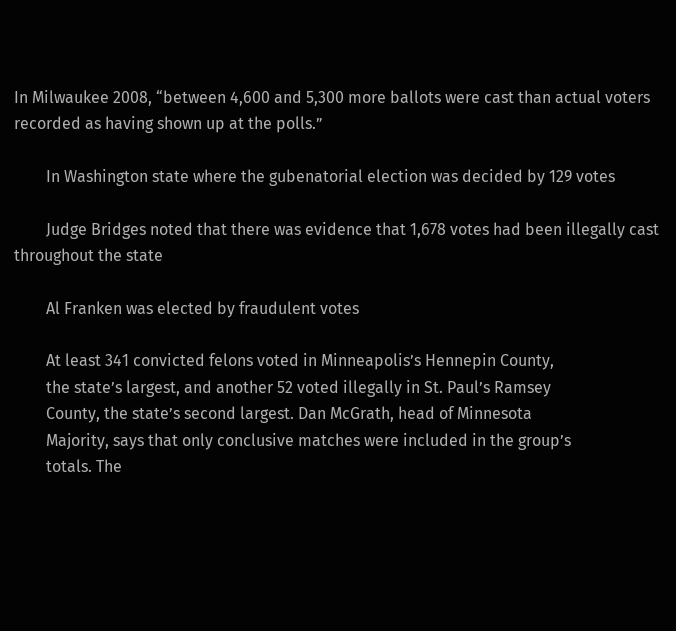In Milwaukee 2008, “between 4,600 and 5,300 more ballots were cast than actual voters recorded as having shown up at the polls.”

        In Washington state where the gubenatorial election was decided by 129 votes

        Judge Bridges noted that there was evidence that 1,678 votes had been illegally cast throughout the state

        Al Franken was elected by fraudulent votes

        At least 341 convicted felons voted in Minneapolis’s Hennepin County,
        the state’s largest, and another 52 voted illegally in St. Paul’s Ramsey
        County, the state’s second largest. Dan McGrath, head of Minnesota
        Majority, says that only conclusive matches were included in the group’s
        totals. The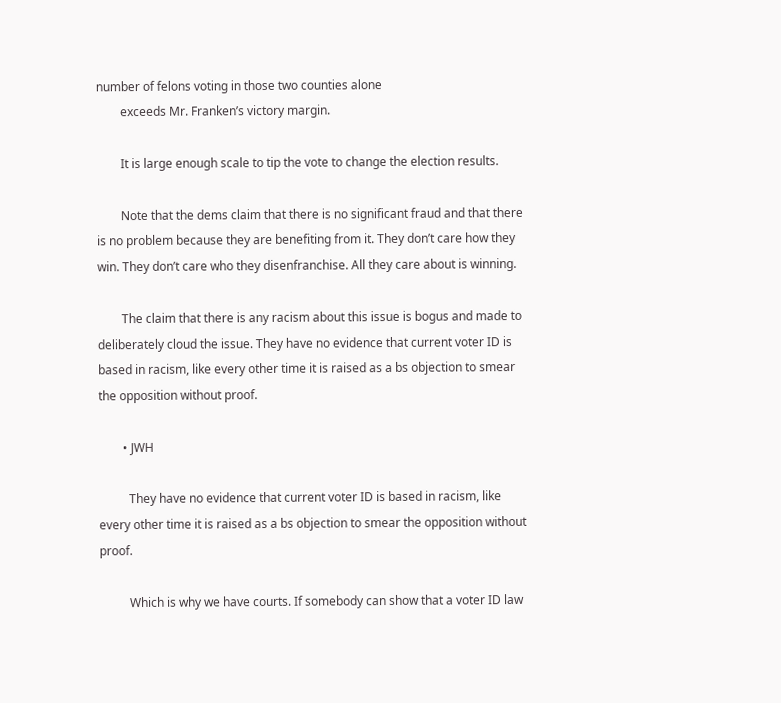number of felons voting in those two counties alone
        exceeds Mr. Franken’s victory margin.

        It is large enough scale to tip the vote to change the election results.

        Note that the dems claim that there is no significant fraud and that there is no problem because they are benefiting from it. They don’t care how they win. They don’t care who they disenfranchise. All they care about is winning.

        The claim that there is any racism about this issue is bogus and made to deliberately cloud the issue. They have no evidence that current voter ID is based in racism, like every other time it is raised as a bs objection to smear the opposition without proof.

        • JWH

          They have no evidence that current voter ID is based in racism, like every other time it is raised as a bs objection to smear the opposition without proof.

          Which is why we have courts. If somebody can show that a voter ID law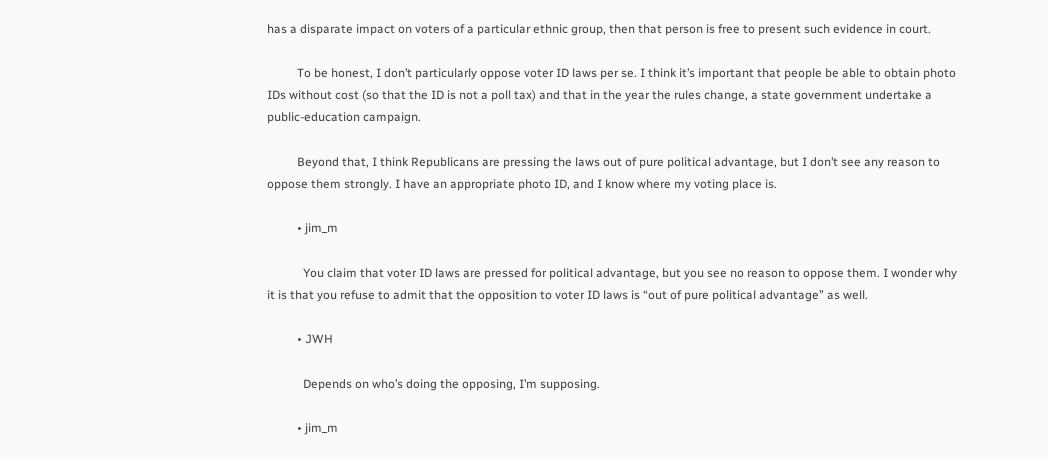has a disparate impact on voters of a particular ethnic group, then that person is free to present such evidence in court.

          To be honest, I don’t particularly oppose voter ID laws per se. I think it’s important that people be able to obtain photo IDs without cost (so that the ID is not a poll tax) and that in the year the rules change, a state government undertake a public-education campaign.

          Beyond that, I think Republicans are pressing the laws out of pure political advantage, but I don’t see any reason to oppose them strongly. I have an appropriate photo ID, and I know where my voting place is.

          • jim_m

            You claim that voter ID laws are pressed for political advantage, but you see no reason to oppose them. I wonder why it is that you refuse to admit that the opposition to voter ID laws is “out of pure political advantage” as well.

          • JWH

            Depends on who’s doing the opposing, I’m supposing.

          • jim_m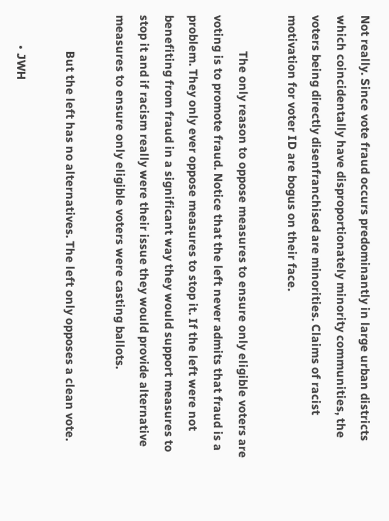Not really. Since vote fraud occurs predominantly in large urban districts which coincidentally have disproportionately minority communities, the voters being directly disenfranchised are minorities. Claims of racist motivation for voter ID are bogus on their face.

            The only reason to oppose measures to ensure only eligible voters are voting is to promote fraud. Notice that the left never admits that fraud is a problem. They only ever oppose measures to stop it. If the left were not benefiting from fraud in a significant way they would support measures to stop it and if racism really were their issue they would provide alternative measures to ensure only eligible voters were casting ballots.

            But the left has no alternatives. The left only opposes a clean vote.

          • JWH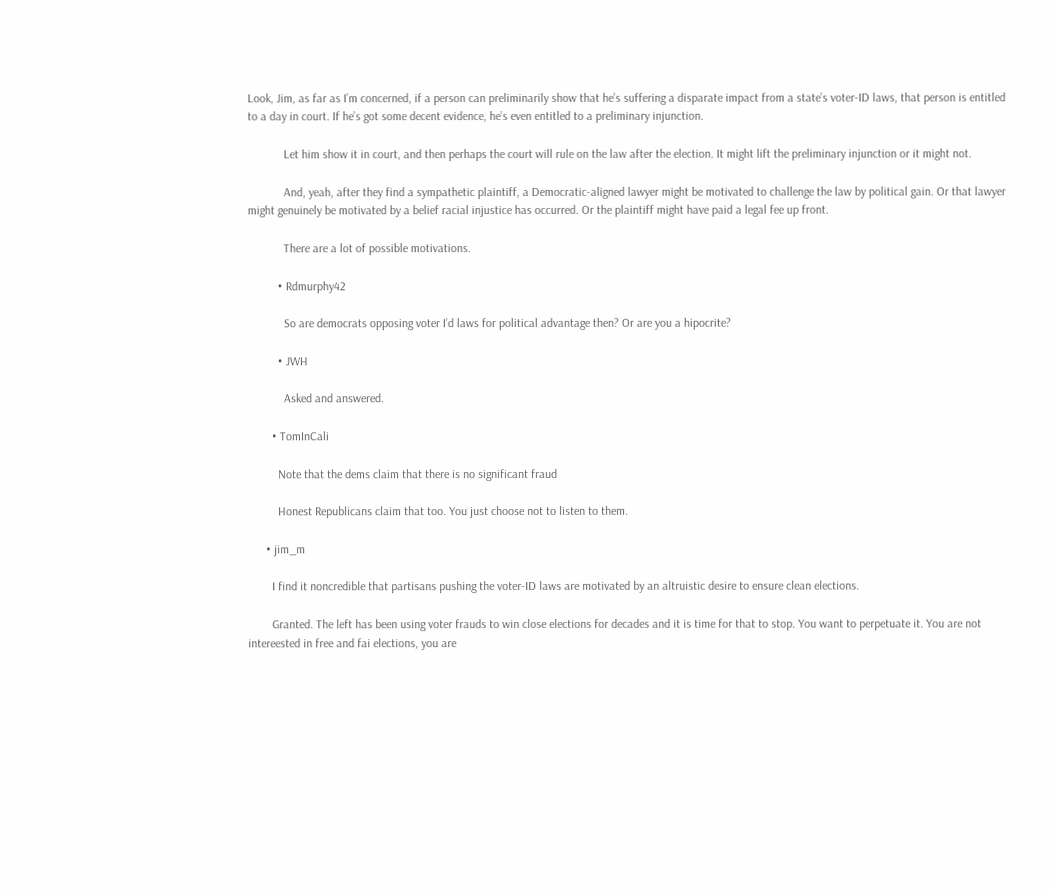Look, Jim, as far as I’m concerned, if a person can preliminarily show that he’s suffering a disparate impact from a state’s voter-ID laws, that person is entitled to a day in court. If he’s got some decent evidence, he’s even entitled to a preliminary injunction.

            Let him show it in court, and then perhaps the court will rule on the law after the election. It might lift the preliminary injunction or it might not.

            And, yeah, after they find a sympathetic plaintiff, a Democratic-aligned lawyer might be motivated to challenge the law by political gain. Or that lawyer might genuinely be motivated by a belief racial injustice has occurred. Or the plaintiff might have paid a legal fee up front.

            There are a lot of possible motivations.

          • Rdmurphy42

            So are democrats opposing voter I’d laws for political advantage then? Or are you a hipocrite?

          • JWH

            Asked and answered.

        • TomInCali

          Note that the dems claim that there is no significant fraud

          Honest Republicans claim that too. You just choose not to listen to them.

      • jim_m

        I find it noncredible that partisans pushing the voter-ID laws are motivated by an altruistic desire to ensure clean elections.

        Granted. The left has been using voter frauds to win close elections for decades and it is time for that to stop. You want to perpetuate it. You are not intereested in free and fai elections, you are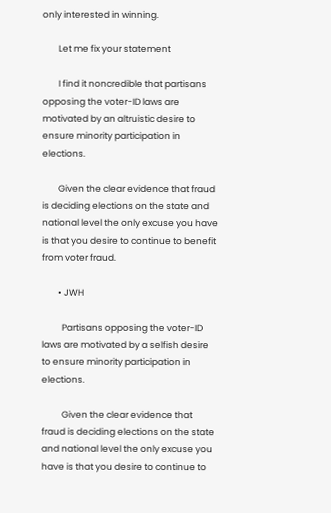only interested in winning.

        Let me fix your statement

        I find it noncredible that partisans opposing the voter-ID laws are motivated by an altruistic desire to ensure minority participation in elections.

        Given the clear evidence that fraud is deciding elections on the state and national level the only excuse you have is that you desire to continue to benefit from voter fraud.

        • JWH

          Partisans opposing the voter-ID laws are motivated by a selfish desire to ensure minority participation in elections.

          Given the clear evidence that fraud is deciding elections on the state and national level the only excuse you have is that you desire to continue to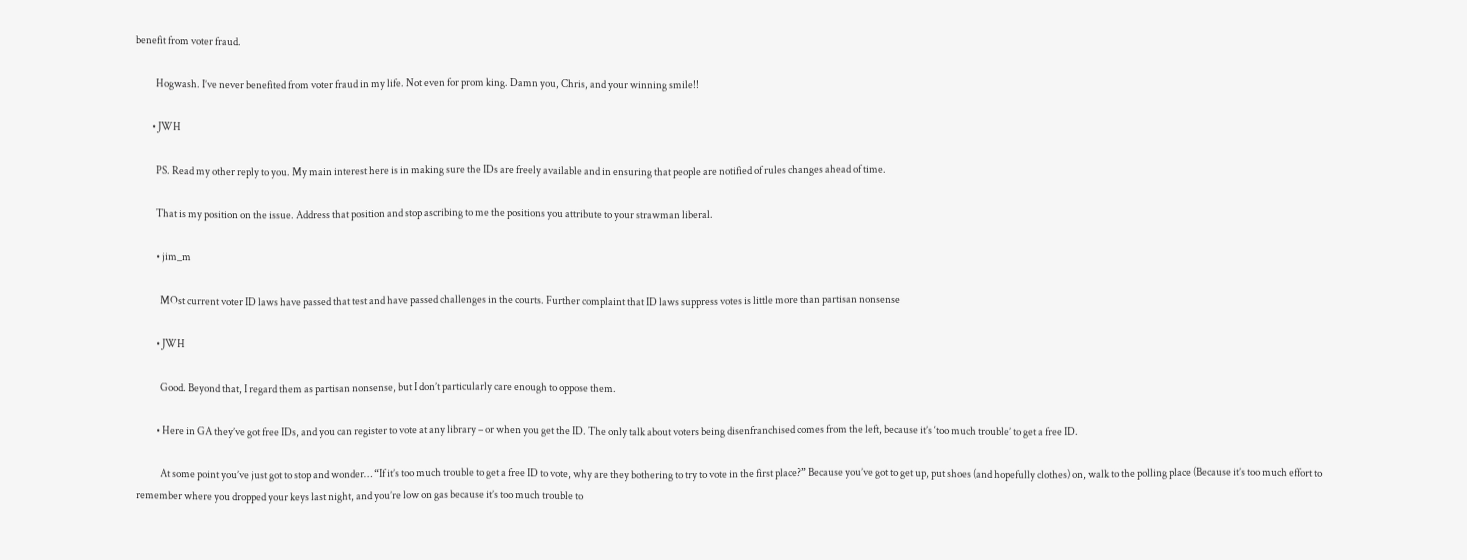benefit from voter fraud.

          Hogwash. I’ve never benefited from voter fraud in my life. Not even for prom king. Damn you, Chris, and your winning smile!!

        • JWH

          PS. Read my other reply to you. My main interest here is in making sure the IDs are freely available and in ensuring that people are notified of rules changes ahead of time.

          That is my position on the issue. Address that position and stop ascribing to me the positions you attribute to your strawman liberal.

          • jim_m

            MOst current voter ID laws have passed that test and have passed challenges in the courts. Further complaint that ID laws suppress votes is little more than partisan nonsense

          • JWH

            Good. Beyond that, I regard them as partisan nonsense, but I don’t particularly care enough to oppose them.

          • Here in GA they’ve got free IDs, and you can register to vote at any library – or when you get the ID. The only talk about voters being disenfranchised comes from the left, because it’s ‘too much trouble’ to get a free ID.

            At some point you’ve just got to stop and wonder… “If it’s too much trouble to get a free ID to vote, why are they bothering to try to vote in the first place?” Because you’ve got to get up, put shoes (and hopefully clothes) on, walk to the polling place (Because it’s too much effort to remember where you dropped your keys last night, and you’re low on gas because it’s too much trouble to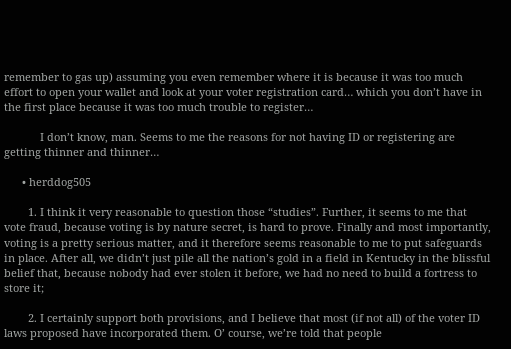remember to gas up) assuming you even remember where it is because it was too much effort to open your wallet and look at your voter registration card… which you don’t have in the first place because it was too much trouble to register…

            I don’t know, man. Seems to me the reasons for not having ID or registering are getting thinner and thinner…

      • herddog505

        1. I think it very reasonable to question those “studies”. Further, it seems to me that vote fraud, because voting is by nature secret, is hard to prove. Finally and most importantly, voting is a pretty serious matter, and it therefore seems reasonable to me to put safeguards in place. After all, we didn’t just pile all the nation’s gold in a field in Kentucky in the blissful belief that, because nobody had ever stolen it before, we had no need to build a fortress to store it;

        2. I certainly support both provisions, and I believe that most (if not all) of the voter ID laws proposed have incorporated them. O’ course, we’re told that people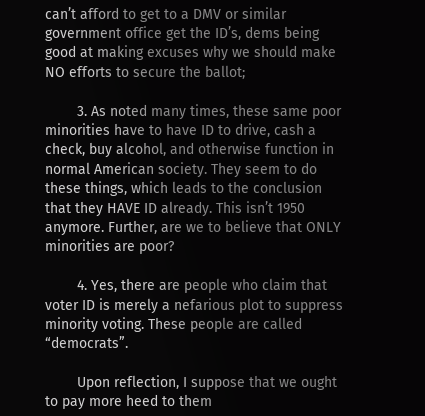can’t afford to get to a DMV or similar government office get the ID’s, dems being good at making excuses why we should make NO efforts to secure the ballot;

        3. As noted many times, these same poor minorities have to have ID to drive, cash a check, buy alcohol, and otherwise function in normal American society. They seem to do these things, which leads to the conclusion that they HAVE ID already. This isn’t 1950 anymore. Further, are we to believe that ONLY minorities are poor?

        4. Yes, there are people who claim that voter ID is merely a nefarious plot to suppress minority voting. These people are called “democrats”.

        Upon reflection, I suppose that we ought to pay more heed to them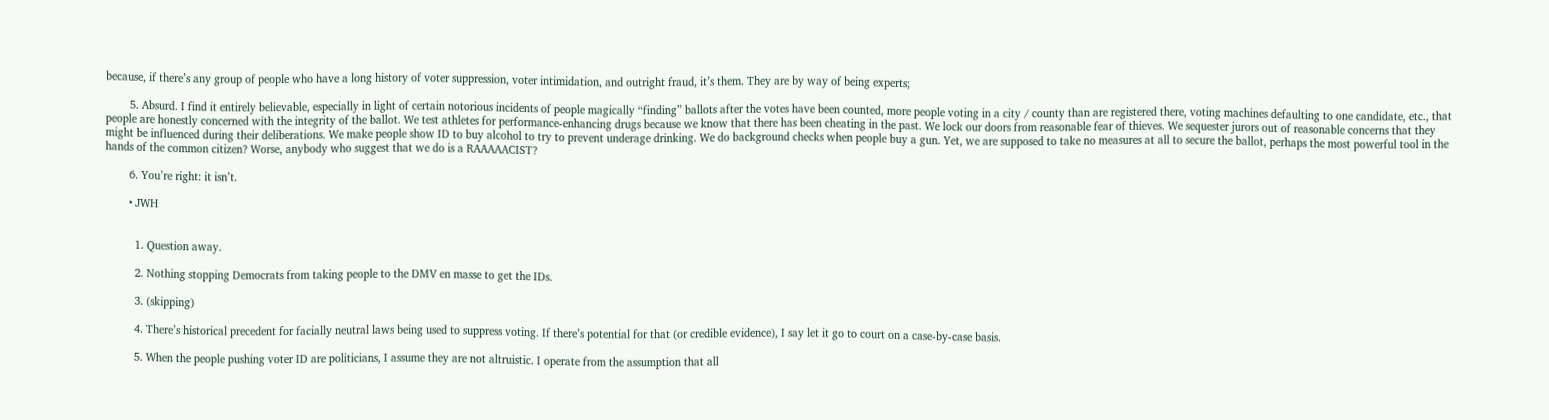because, if there’s any group of people who have a long history of voter suppression, voter intimidation, and outright fraud, it’s them. They are by way of being experts;

        5. Absurd. I find it entirely believable, especially in light of certain notorious incidents of people magically “finding” ballots after the votes have been counted, more people voting in a city / county than are registered there, voting machines defaulting to one candidate, etc., that people are honestly concerned with the integrity of the ballot. We test athletes for performance-enhancing drugs because we know that there has been cheating in the past. We lock our doors from reasonable fear of thieves. We sequester jurors out of reasonable concerns that they might be influenced during their deliberations. We make people show ID to buy alcohol to try to prevent underage drinking. We do background checks when people buy a gun. Yet, we are supposed to take no measures at all to secure the ballot, perhaps the most powerful tool in the hands of the common citizen? Worse, anybody who suggest that we do is a RAAAAACIST?

        6. You’re right: it isn’t.

        • JWH


          1. Question away.

          2. Nothing stopping Democrats from taking people to the DMV en masse to get the IDs.

          3. (skipping)

          4. There’s historical precedent for facially neutral laws being used to suppress voting. If there’s potential for that (or credible evidence), I say let it go to court on a case-by-case basis.

          5. When the people pushing voter ID are politicians, I assume they are not altruistic. I operate from the assumption that all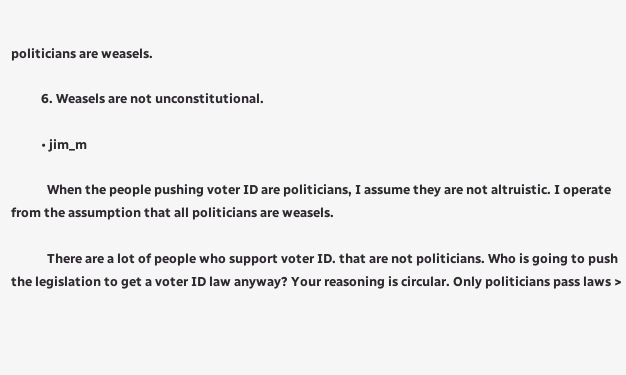politicians are weasels.

          6. Weasels are not unconstitutional.

          • jim_m

            When the people pushing voter ID are politicians, I assume they are not altruistic. I operate from the assumption that all politicians are weasels.

            There are a lot of people who support voter ID. that are not politicians. Who is going to push the legislation to get a voter ID law anyway? Your reasoning is circular. Only politicians pass laws >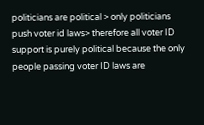politicians are political > only politicians push voter id laws> therefore all voter ID support is purely political because the only people passing voter ID laws are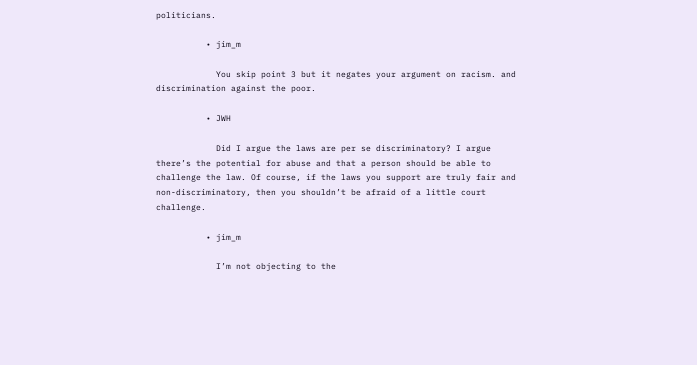politicians.

          • jim_m

            You skip point 3 but it negates your argument on racism. and discrimination against the poor.

          • JWH

            Did I argue the laws are per se discriminatory? I argue there’s the potential for abuse and that a person should be able to challenge the law. Of course, if the laws you support are truly fair and non-discriminatory, then you shouldn’t be afraid of a little court challenge.

          • jim_m

            I’m not objecting to the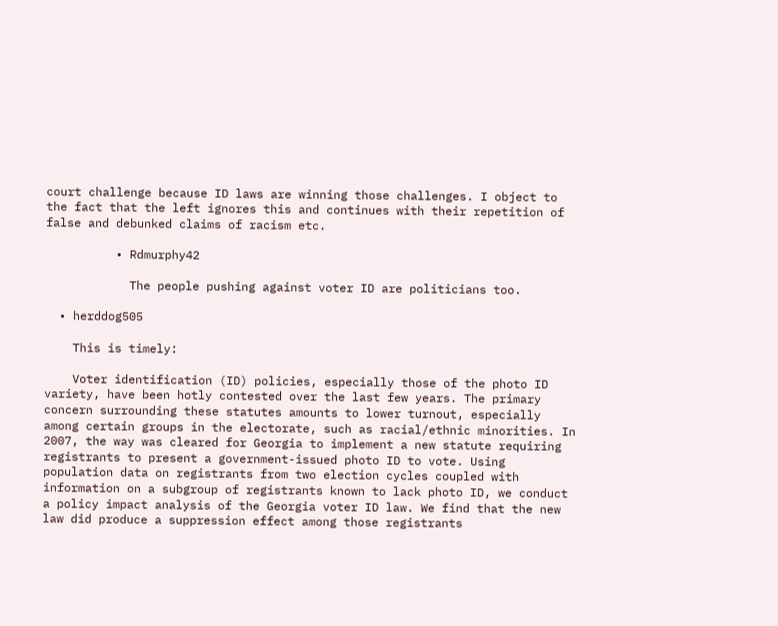court challenge because ID laws are winning those challenges. I object to the fact that the left ignores this and continues with their repetition of false and debunked claims of racism etc.

          • Rdmurphy42

            The people pushing against voter ID are politicians too.

  • herddog505

    This is timely:

    Voter identification (ID) policies, especially those of the photo ID variety, have been hotly contested over the last few years. The primary concern surrounding these statutes amounts to lower turnout, especially among certain groups in the electorate, such as racial/ethnic minorities. In 2007, the way was cleared for Georgia to implement a new statute requiring registrants to present a government-issued photo ID to vote. Using population data on registrants from two election cycles coupled with information on a subgroup of registrants known to lack photo ID, we conduct a policy impact analysis of the Georgia voter ID law. We find that the new law did produce a suppression effect among those registrants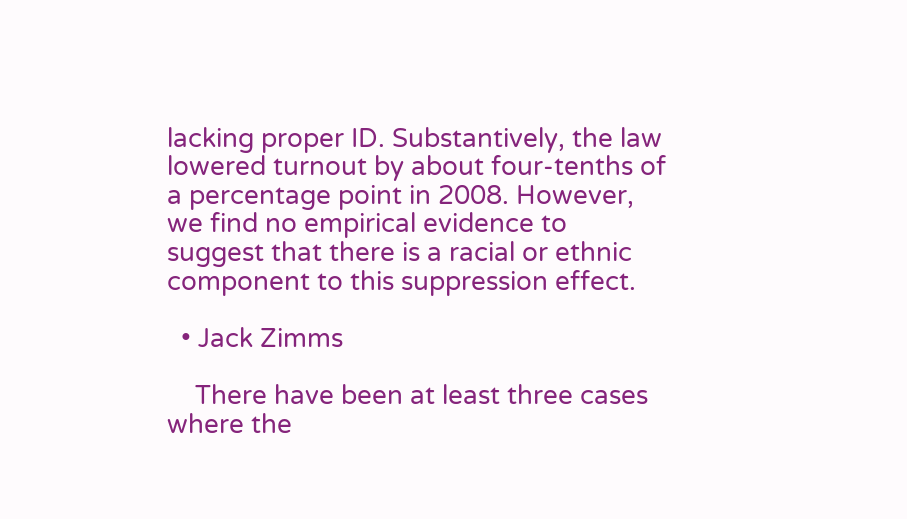lacking proper ID. Substantively, the law lowered turnout by about four-tenths of a percentage point in 2008. However, we find no empirical evidence to suggest that there is a racial or ethnic component to this suppression effect.

  • Jack Zimms

    There have been at least three cases where the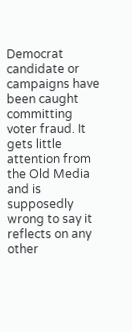Democrat candidate or campaigns have been caught committing voter fraud. It gets little attention from the Old Media and is supposedly wrong to say it reflects on any other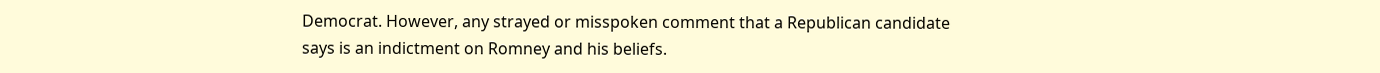Democrat. However, any strayed or misspoken comment that a Republican candidate says is an indictment on Romney and his beliefs.